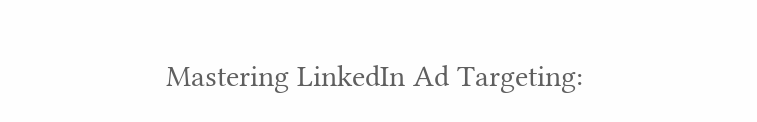Mastering LinkedIn Ad Targeting: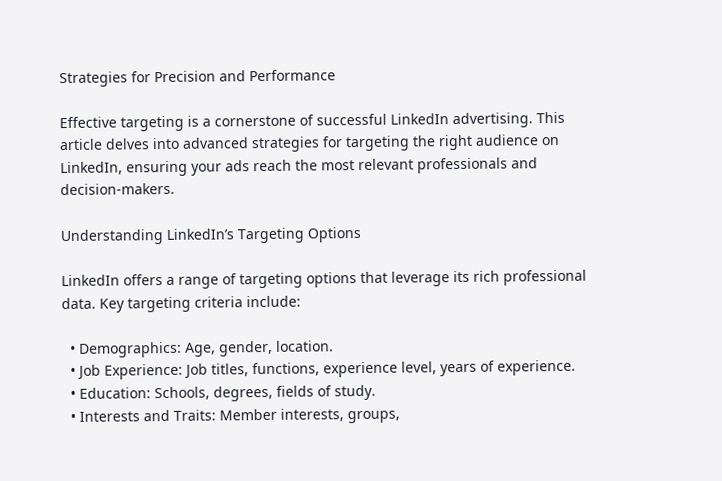Strategies for Precision and Performance

Effective targeting is a cornerstone of successful LinkedIn advertising. This article delves into advanced strategies for targeting the right audience on LinkedIn, ensuring your ads reach the most relevant professionals and decision-makers.

Understanding LinkedIn’s Targeting Options

LinkedIn offers a range of targeting options that leverage its rich professional data. Key targeting criteria include:

  • Demographics: Age, gender, location.
  • Job Experience: Job titles, functions, experience level, years of experience.
  • Education: Schools, degrees, fields of study.
  • Interests and Traits: Member interests, groups,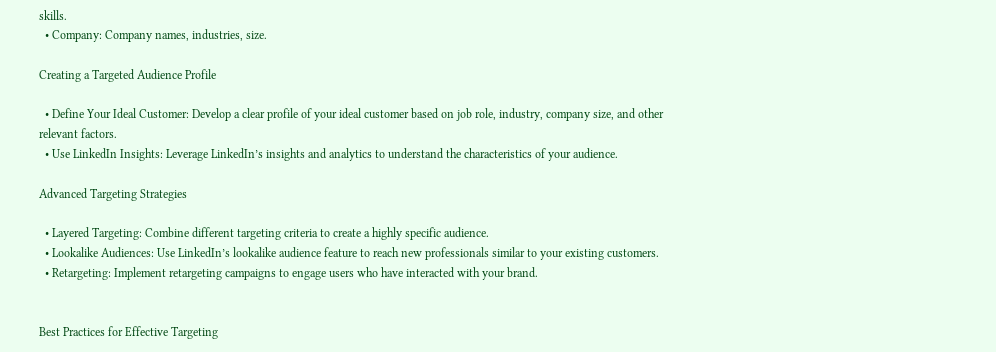skills.
  • Company: Company names, industries, size.

Creating a Targeted Audience Profile

  • Define Your Ideal Customer: Develop a clear profile of your ideal customer based on job role, industry, company size, and other relevant factors.
  • Use LinkedIn Insights: Leverage LinkedIn’s insights and analytics to understand the characteristics of your audience.

Advanced Targeting Strategies

  • Layered Targeting: Combine different targeting criteria to create a highly specific audience.
  • Lookalike Audiences: Use LinkedIn’s lookalike audience feature to reach new professionals similar to your existing customers.
  • Retargeting: Implement retargeting campaigns to engage users who have interacted with your brand.


Best Practices for Effective Targeting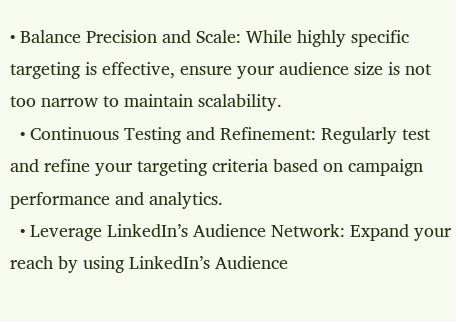• Balance Precision and Scale: While highly specific targeting is effective, ensure your audience size is not too narrow to maintain scalability.
  • Continuous Testing and Refinement: Regularly test and refine your targeting criteria based on campaign performance and analytics.
  • Leverage LinkedIn’s Audience Network: Expand your reach by using LinkedIn’s Audience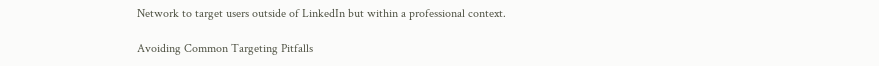Network to target users outside of LinkedIn but within a professional context.

Avoiding Common Targeting Pitfalls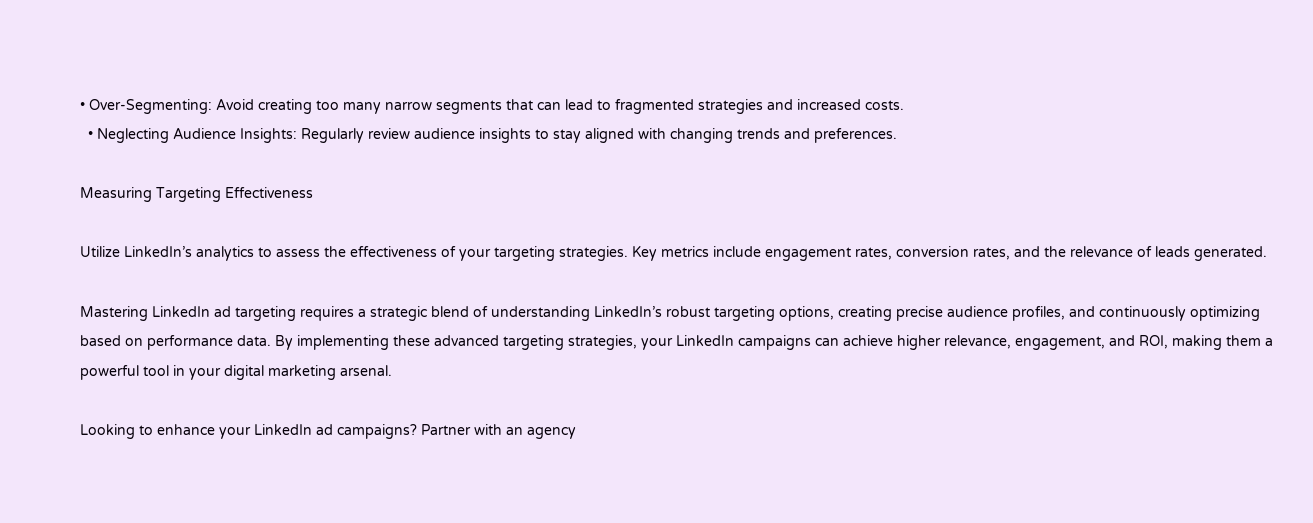• Over-Segmenting: Avoid creating too many narrow segments that can lead to fragmented strategies and increased costs.
  • Neglecting Audience Insights: Regularly review audience insights to stay aligned with changing trends and preferences.

Measuring Targeting Effectiveness

Utilize LinkedIn’s analytics to assess the effectiveness of your targeting strategies. Key metrics include engagement rates, conversion rates, and the relevance of leads generated.

Mastering LinkedIn ad targeting requires a strategic blend of understanding LinkedIn’s robust targeting options, creating precise audience profiles, and continuously optimizing based on performance data. By implementing these advanced targeting strategies, your LinkedIn campaigns can achieve higher relevance, engagement, and ROI, making them a powerful tool in your digital marketing arsenal.

Looking to enhance your LinkedIn ad campaigns? Partner with an agency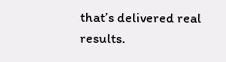that’s delivered real results.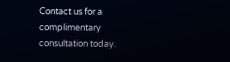Contact us for a complimentary consultation today.